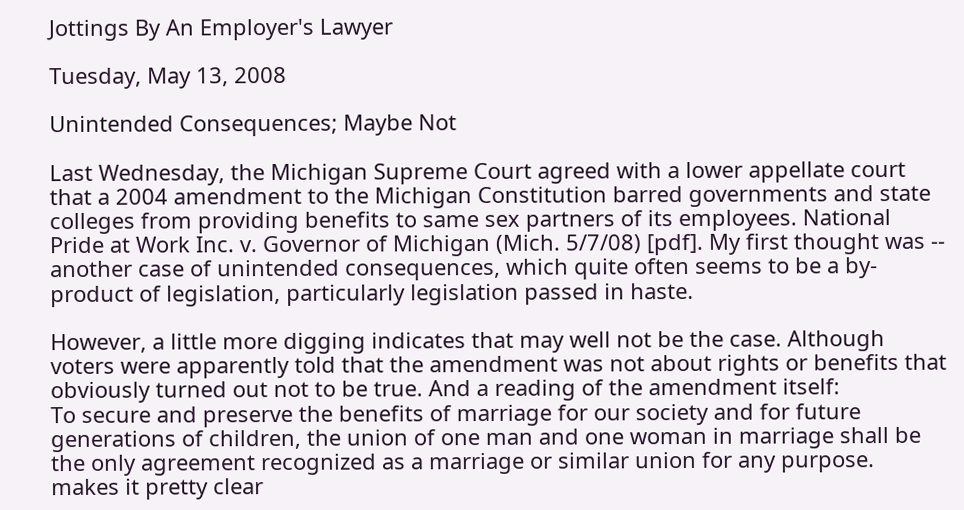Jottings By An Employer's Lawyer

Tuesday, May 13, 2008

Unintended Consequences; Maybe Not

Last Wednesday, the Michigan Supreme Court agreed with a lower appellate court that a 2004 amendment to the Michigan Constitution barred governments and state colleges from providing benefits to same sex partners of its employees. National Pride at Work Inc. v. Governor of Michigan (Mich. 5/7/08) [pdf]. My first thought was -- another case of unintended consequences, which quite often seems to be a by-product of legislation, particularly legislation passed in haste.

However, a little more digging indicates that may well not be the case. Although voters were apparently told that the amendment was not about rights or benefits that obviously turned out not to be true. And a reading of the amendment itself:
To secure and preserve the benefits of marriage for our society and for future generations of children, the union of one man and one woman in marriage shall be the only agreement recognized as a marriage or similar union for any purpose.
makes it pretty clear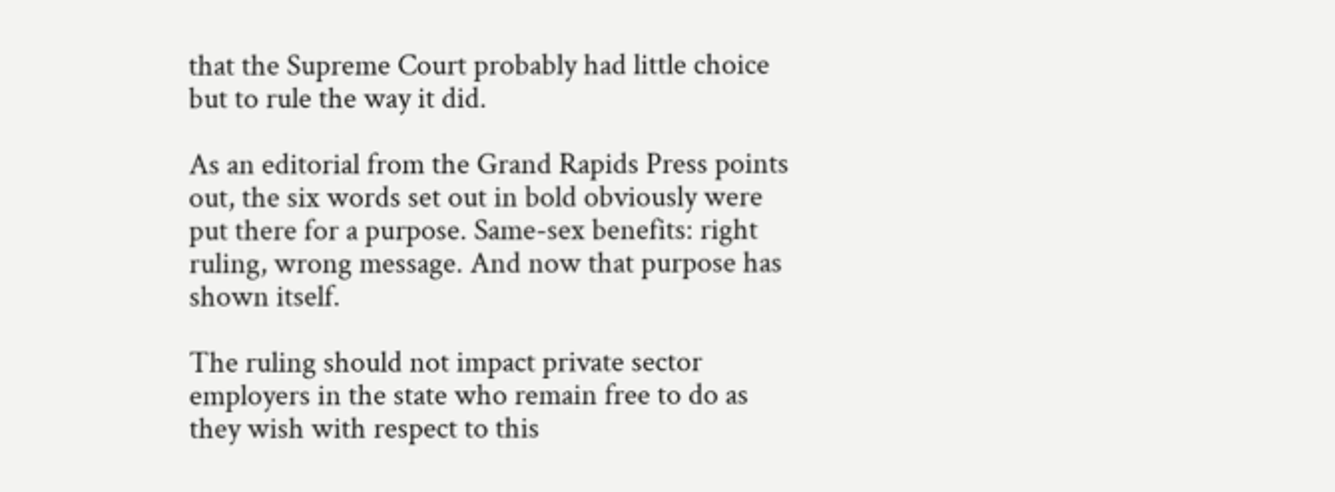that the Supreme Court probably had little choice but to rule the way it did.

As an editorial from the Grand Rapids Press points out, the six words set out in bold obviously were put there for a purpose. Same-sex benefits: right ruling, wrong message. And now that purpose has shown itself.

The ruling should not impact private sector employers in the state who remain free to do as they wish with respect to this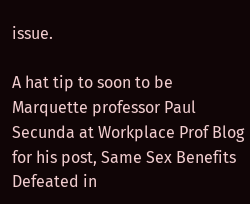issue.

A hat tip to soon to be Marquette professor Paul Secunda at Workplace Prof Blog for his post, Same Sex Benefits Defeated in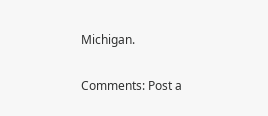Michigan.

Comments: Post a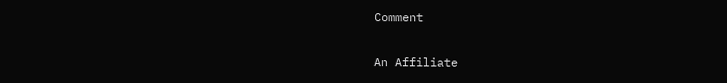Comment

An Affiliate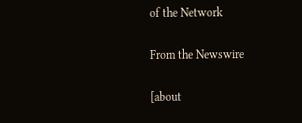of the Network

From the Newswire

[about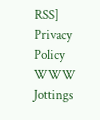RSS] Privacy Policy
WWW Jottings